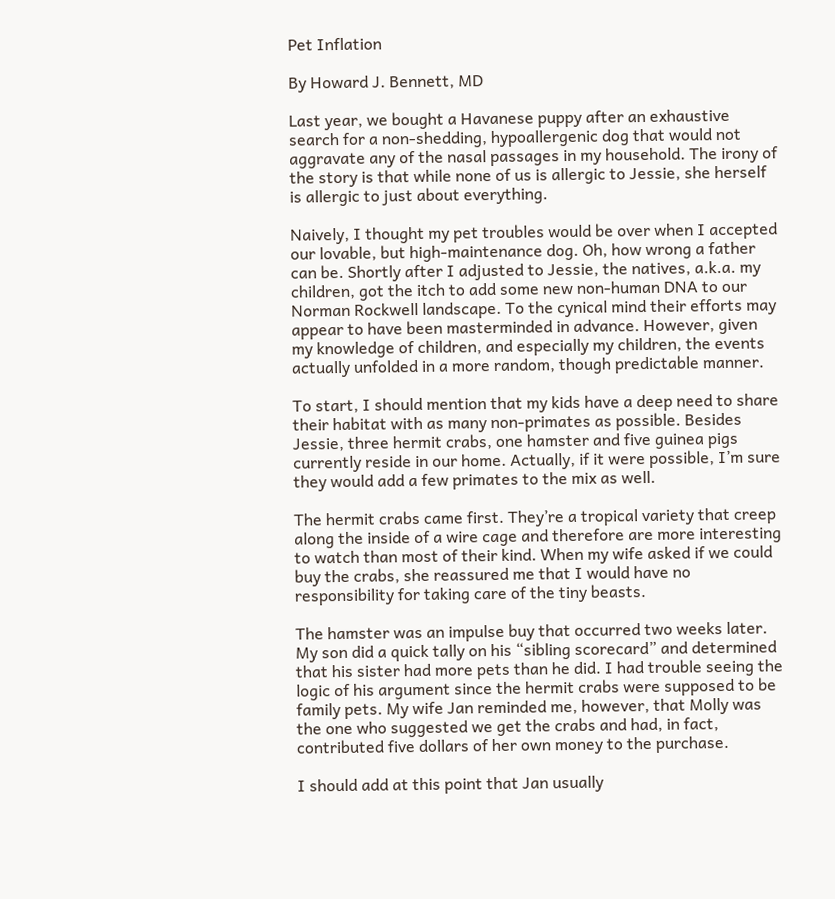Pet Inflation

By Howard J. Bennett, MD

Last year, we bought a Havanese puppy after an exhaustive search for a non-shedding, hypoallergenic dog that would not aggravate any of the nasal passages in my household. The irony of the story is that while none of us is allergic to Jessie, she herself is allergic to just about everything.

Naively, I thought my pet troubles would be over when I accepted our lovable, but high-maintenance dog. Oh, how wrong a father can be. Shortly after I adjusted to Jessie, the natives, a.k.a. my children, got the itch to add some new non-human DNA to our Norman Rockwell landscape. To the cynical mind their efforts may appear to have been masterminded in advance. However, given my knowledge of children, and especially my children, the events actually unfolded in a more random, though predictable manner.

To start, I should mention that my kids have a deep need to share their habitat with as many non-primates as possible. Besides Jessie, three hermit crabs, one hamster and five guinea pigs currently reside in our home. Actually, if it were possible, I’m sure they would add a few primates to the mix as well.

The hermit crabs came first. They’re a tropical variety that creep along the inside of a wire cage and therefore are more interesting to watch than most of their kind. When my wife asked if we could buy the crabs, she reassured me that I would have no responsibility for taking care of the tiny beasts.

The hamster was an impulse buy that occurred two weeks later. My son did a quick tally on his “sibling scorecard” and determined that his sister had more pets than he did. I had trouble seeing the logic of his argument since the hermit crabs were supposed to be family pets. My wife Jan reminded me, however, that Molly was the one who suggested we get the crabs and had, in fact, contributed five dollars of her own money to the purchase.

I should add at this point that Jan usually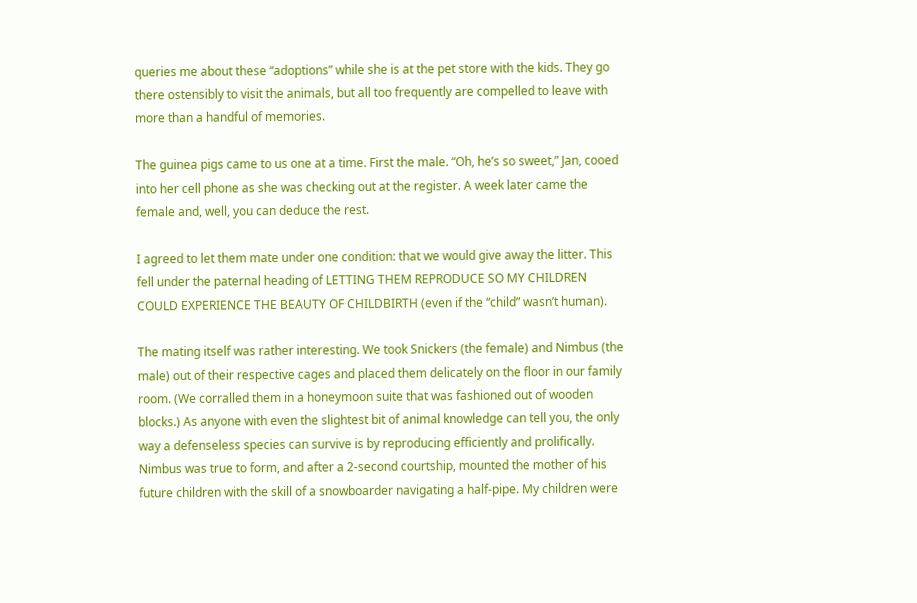queries me about these “adoptions” while she is at the pet store with the kids. They go there ostensibly to visit the animals, but all too frequently are compelled to leave with more than a handful of memories.

The guinea pigs came to us one at a time. First the male. “Oh, he’s so sweet,” Jan, cooed into her cell phone as she was checking out at the register. A week later came the female and, well, you can deduce the rest.

I agreed to let them mate under one condition: that we would give away the litter. This fell under the paternal heading of LETTING THEM REPRODUCE SO MY CHILDREN COULD EXPERIENCE THE BEAUTY OF CHILDBIRTH (even if the “child” wasn’t human).

The mating itself was rather interesting. We took Snickers (the female) and Nimbus (the male) out of their respective cages and placed them delicately on the floor in our family room. (We corralled them in a honeymoon suite that was fashioned out of wooden blocks.) As anyone with even the slightest bit of animal knowledge can tell you, the only way a defenseless species can survive is by reproducing efficiently and prolifically. Nimbus was true to form, and after a 2-second courtship, mounted the mother of his future children with the skill of a snowboarder navigating a half-pipe. My children were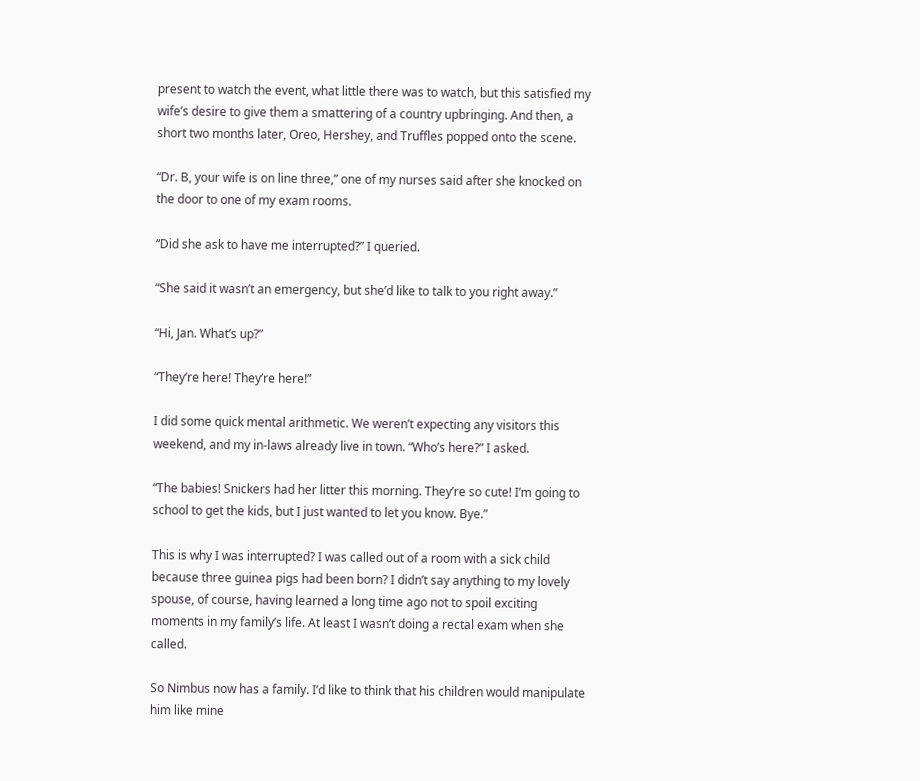present to watch the event, what little there was to watch, but this satisfied my wife’s desire to give them a smattering of a country upbringing. And then, a short two months later, Oreo, Hershey, and Truffles popped onto the scene.

“Dr. B, your wife is on line three,” one of my nurses said after she knocked on the door to one of my exam rooms.

“Did she ask to have me interrupted?” I queried.

“She said it wasn’t an emergency, but she’d like to talk to you right away.”

“Hi, Jan. What’s up?”

“They’re here! They’re here!”

I did some quick mental arithmetic. We weren’t expecting any visitors this weekend, and my in-laws already live in town. “Who’s here?” I asked.

“The babies! Snickers had her litter this morning. They’re so cute! I’m going to school to get the kids, but I just wanted to let you know. Bye.”

This is why I was interrupted? I was called out of a room with a sick child because three guinea pigs had been born? I didn’t say anything to my lovely spouse, of course, having learned a long time ago not to spoil exciting moments in my family’s life. At least I wasn’t doing a rectal exam when she called.

So Nimbus now has a family. I’d like to think that his children would manipulate him like mine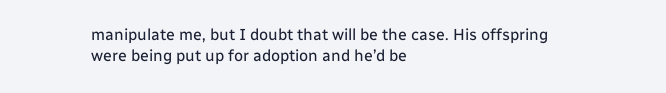manipulate me, but I doubt that will be the case. His offspring were being put up for adoption and he’d be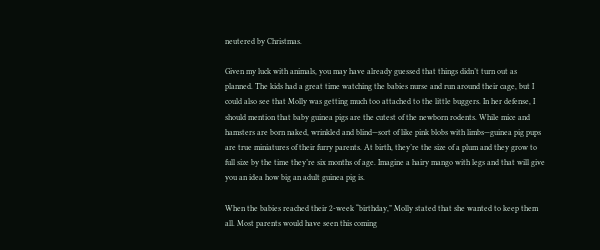neutered by Christmas.

Given my luck with animals, you may have already guessed that things didn’t turn out as planned. The kids had a great time watching the babies nurse and run around their cage, but I could also see that Molly was getting much too attached to the little buggers. In her defense, I should mention that baby guinea pigs are the cutest of the newborn rodents. While mice and hamsters are born naked, wrinkled and blind—sort of like pink blobs with limbs—guinea pig pups are true miniatures of their furry parents. At birth, they’re the size of a plum and they grow to full size by the time they’re six months of age. Imagine a hairy mango with legs and that will give you an idea how big an adult guinea pig is.

When the babies reached their 2-week “birthday,” Molly stated that she wanted to keep them all. Most parents would have seen this coming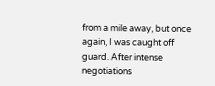from a mile away, but once again, I was caught off guard. After intense negotiations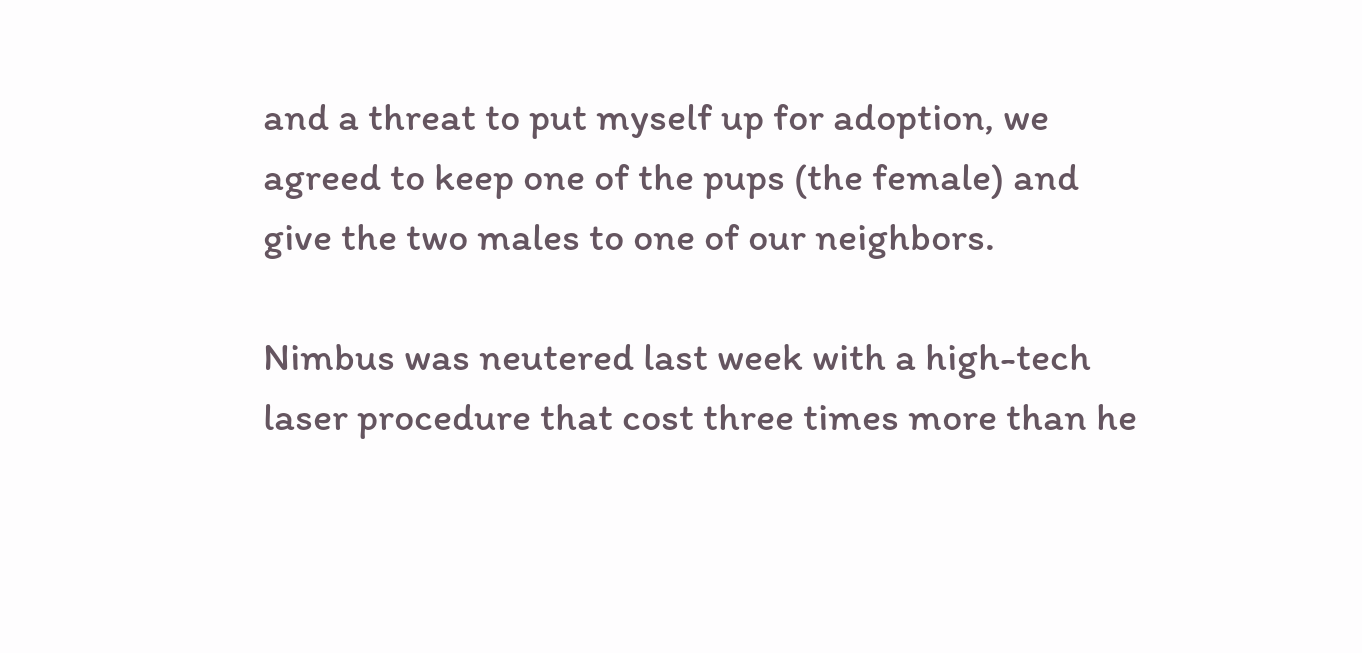and a threat to put myself up for adoption, we agreed to keep one of the pups (the female) and give the two males to one of our neighbors.

Nimbus was neutered last week with a high-tech laser procedure that cost three times more than he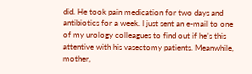did. He took pain medication for two days and antibiotics for a week. I just sent an e-mail to one of my urology colleagues to find out if he’s this attentive with his vasectomy patients. Meanwhile, mother,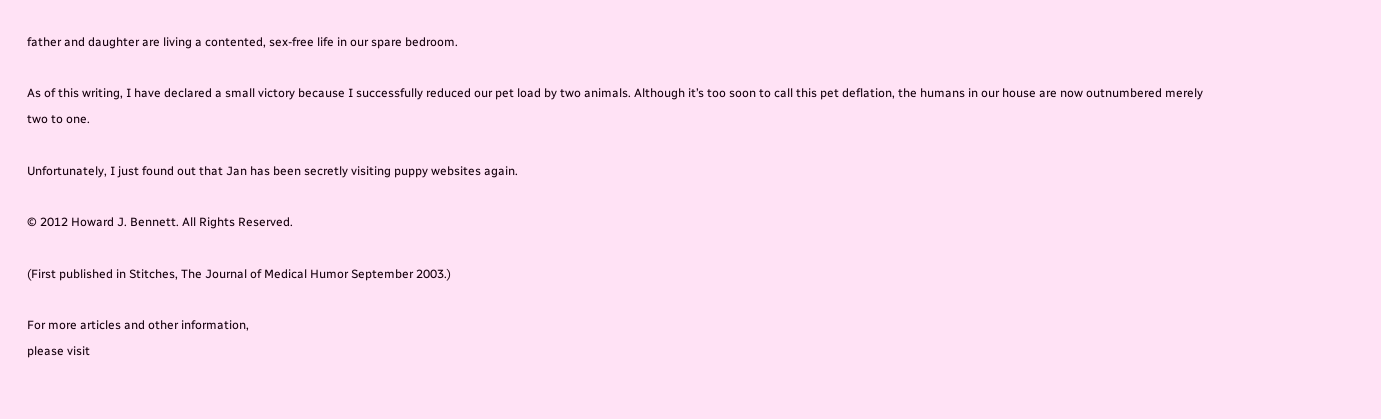father and daughter are living a contented, sex-free life in our spare bedroom.

As of this writing, I have declared a small victory because I successfully reduced our pet load by two animals. Although it’s too soon to call this pet deflation, the humans in our house are now outnumbered merely two to one.

Unfortunately, I just found out that Jan has been secretly visiting puppy websites again.

© 2012 Howard J. Bennett. All Rights Reserved.

(First published in Stitches, The Journal of Medical Humor September 2003.)

For more articles and other information,
please visit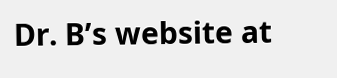Dr. B’s website at